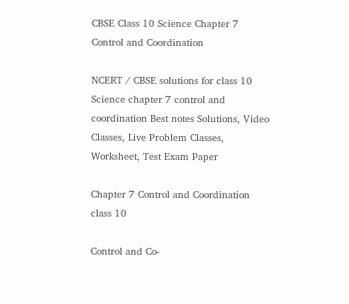CBSE Class 10 Science Chapter 7 Control and Coordination

NCERT / CBSE solutions for class 10 Science chapter 7 control and coordination Best notes Solutions, Video Classes, Live Problem Classes, Worksheet, Test Exam Paper

Chapter 7 Control and Coordination class 10

Control and Co-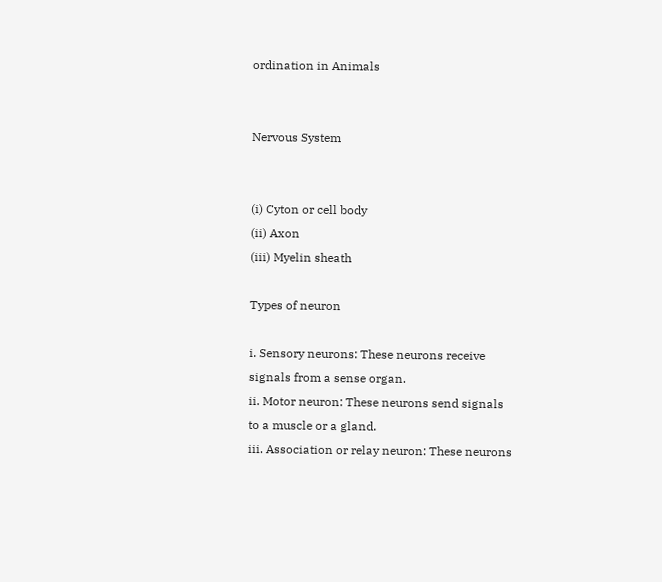ordination in Animals


Nervous System


(i) Cyton or cell body
(ii) Axon
(iii) Myelin sheath

Types of neuron

i. Sensory neurons: These neurons receive signals from a sense organ.
ii. Motor neuron: These neurons send signals to a muscle or a gland.
iii. Association or relay neuron: These neurons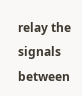relay the signals between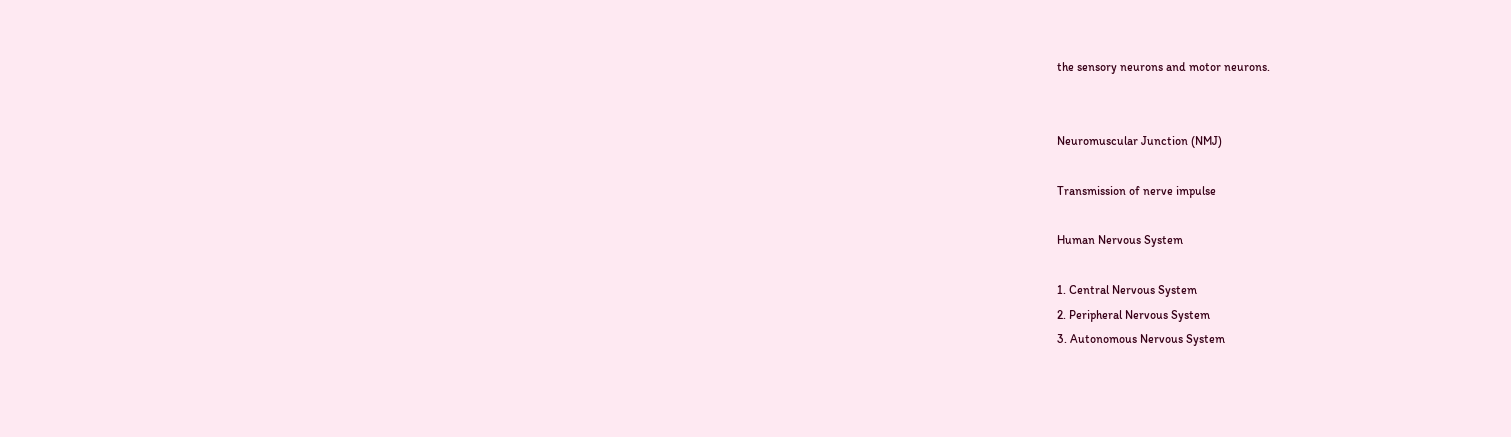the sensory neurons and motor neurons.


Neuromuscular Junction (NMJ)

Transmission of nerve impulse

Human Nervous System

1. Central Nervous System
2. Peripheral Nervous System
3. Autonomous Nervous System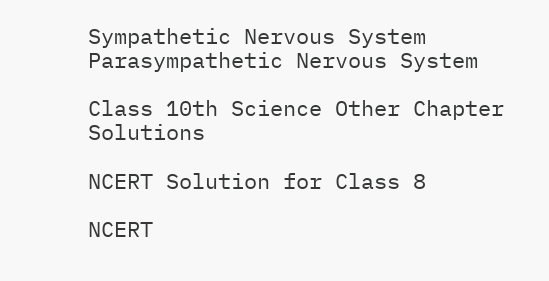Sympathetic Nervous System
Parasympathetic Nervous System

Class 10th Science Other Chapter Solutions

NCERT Solution for Class 8

NCERT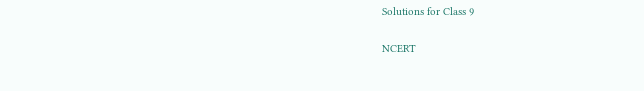Solutions for Class 9

NCERT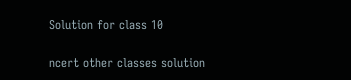Solution for class 10

ncert other classes solution